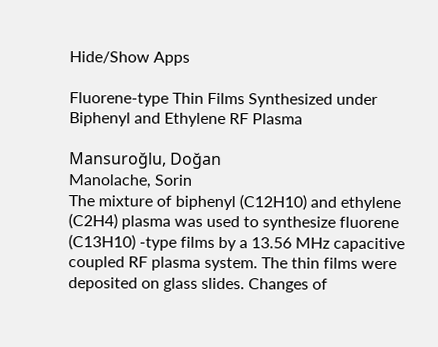Hide/Show Apps

Fluorene-type Thin Films Synthesized under Biphenyl and Ethylene RF Plasma

Mansuroğlu, Doğan
Manolache, Sorin
The mixture of biphenyl (C12H10) and ethylene (C2H4) plasma was used to synthesize fluorene (C13H10) -type films by a 13.56 MHz capacitive coupled RF plasma system. The thin films were deposited on glass slides. Changes of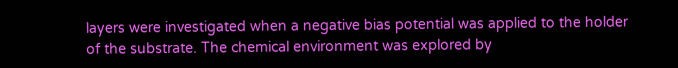layers were investigated when a negative bias potential was applied to the holder of the substrate. The chemical environment was explored by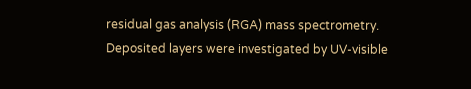residual gas analysis (RGA) mass spectrometry. Deposited layers were investigated by UV-visible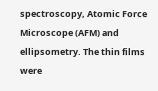spectroscopy, Atomic Force Microscope (AFM) and ellipsometry. The thin films were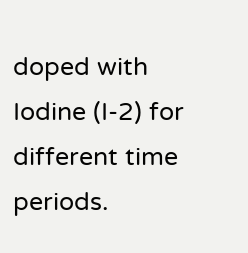doped with Iodine (I-2) for different time periods.